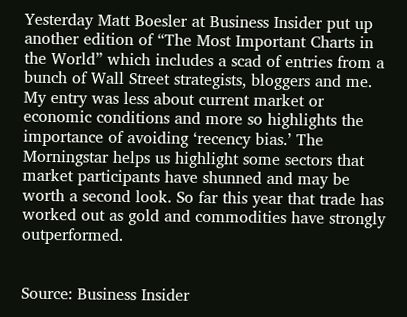Yesterday Matt Boesler at Business Insider put up another edition of “The Most Important Charts in the World” which includes a scad of entries from a bunch of Wall Street strategists, bloggers and me. My entry was less about current market or economic conditions and more so highlights the importance of avoiding ‘recency bias.’ The Morningstar helps us highlight some sectors that market participants have shunned and may be worth a second look. So far this year that trade has worked out as gold and commodities have strongly outperformed.


Source: Business Insider